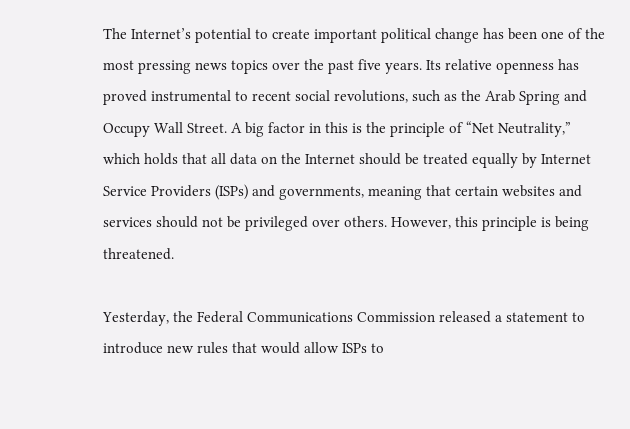The Internet’s potential to create important political change has been one of the most pressing news topics over the past five years. Its relative openness has proved instrumental to recent social revolutions, such as the Arab Spring and Occupy Wall Street. A big factor in this is the principle of “Net Neutrality,” which holds that all data on the Internet should be treated equally by Internet Service Providers (ISPs) and governments, meaning that certain websites and services should not be privileged over others. However, this principle is being threatened.

Yesterday, the Federal Communications Commission released a statement to introduce new rules that would allow ISPs to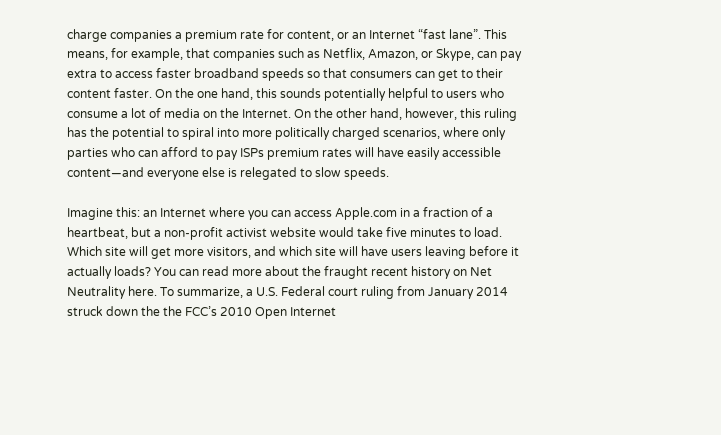charge companies a premium rate for content, or an Internet “fast lane”. This means, for example, that companies such as Netflix, Amazon, or Skype, can pay extra to access faster broadband speeds so that consumers can get to their content faster. On the one hand, this sounds potentially helpful to users who consume a lot of media on the Internet. On the other hand, however, this ruling has the potential to spiral into more politically charged scenarios, where only parties who can afford to pay ISPs premium rates will have easily accessible content—and everyone else is relegated to slow speeds.

Imagine this: an Internet where you can access Apple.com in a fraction of a heartbeat, but a non-profit activist website would take five minutes to load. Which site will get more visitors, and which site will have users leaving before it actually loads? You can read more about the fraught recent history on Net Neutrality here. To summarize, a U.S. Federal court ruling from January 2014 struck down the the FCC’s 2010 Open Internet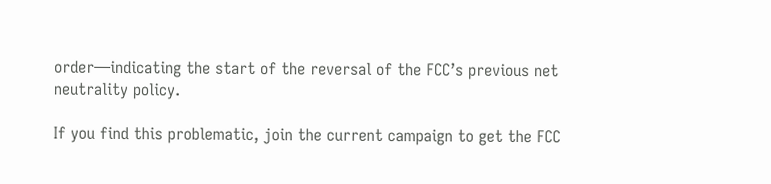order—indicating the start of the reversal of the FCC’s previous net neutrality policy.

If you find this problematic, join the current campaign to get the FCC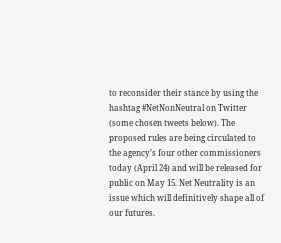to reconsider their stance by using the hashtag #NetNonNeutral on Twitter (some chosen tweets below). The proposed rules are being circulated to the agency’s four other commissioners today (April 24) and will be released for public on May 15. Net Neutrality is an issue which will definitively shape all of our futures.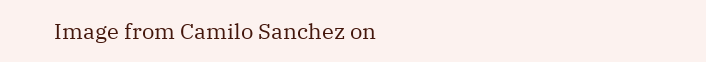Image from Camilo Sanchez on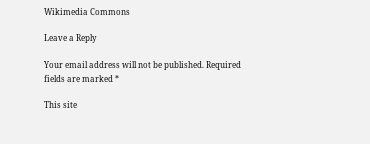Wikimedia Commons

Leave a Reply

Your email address will not be published. Required fields are marked *

This site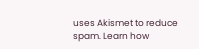uses Akismet to reduce spam. Learn how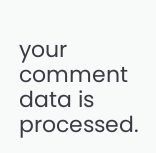your comment data is processed.